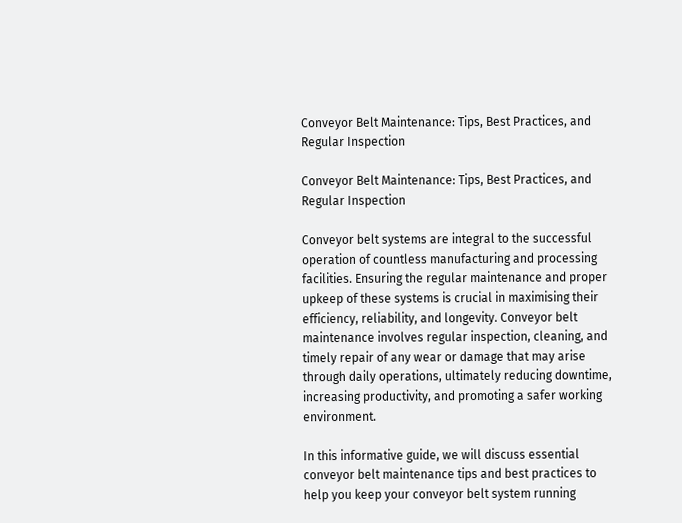Conveyor Belt Maintenance: Tips, Best Practices, and Regular Inspection

Conveyor Belt Maintenance: Tips, Best Practices, and Regular Inspection

Conveyor belt systems are integral to the successful operation of countless manufacturing and processing facilities. Ensuring the regular maintenance and proper upkeep of these systems is crucial in maximising their efficiency, reliability, and longevity. Conveyor belt maintenance involves regular inspection, cleaning, and timely repair of any wear or damage that may arise through daily operations, ultimately reducing downtime, increasing productivity, and promoting a safer working environment.

In this informative guide, we will discuss essential conveyor belt maintenance tips and best practices to help you keep your conveyor belt system running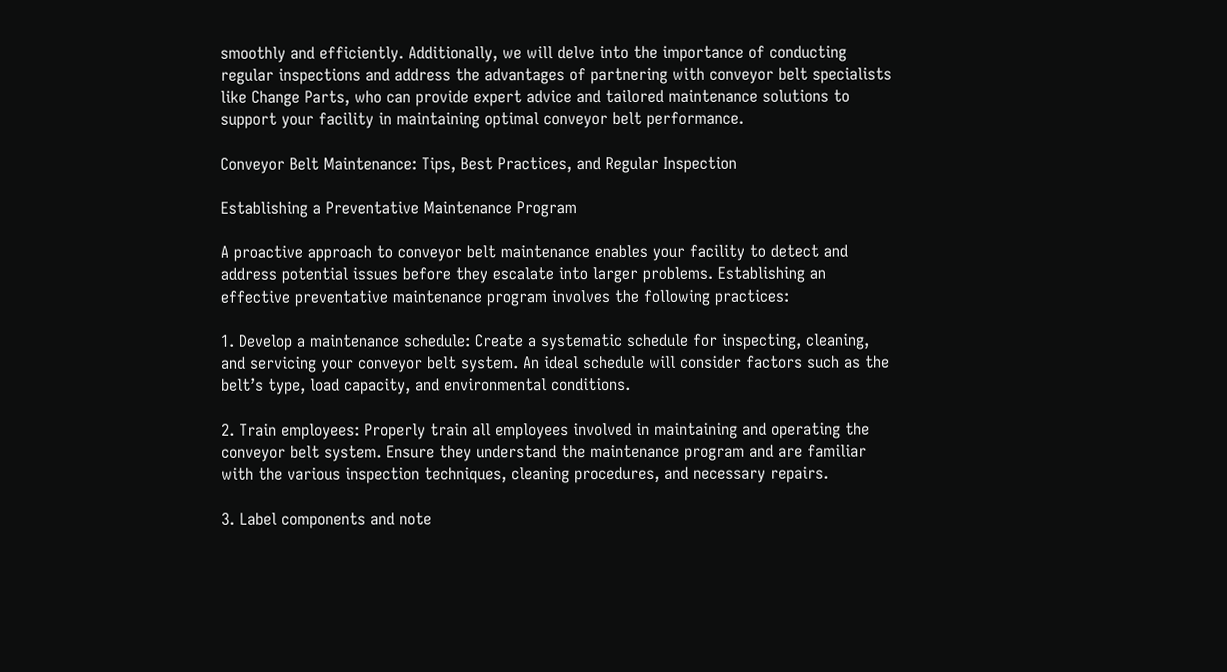smoothly and efficiently. Additionally, we will delve into the importance of conducting regular inspections and address the advantages of partnering with conveyor belt specialists like Change Parts, who can provide expert advice and tailored maintenance solutions to support your facility in maintaining optimal conveyor belt performance.

Conveyor Belt Maintenance: Tips, Best Practices, and Regular Inspection

Establishing a Preventative Maintenance Program

A proactive approach to conveyor belt maintenance enables your facility to detect and address potential issues before they escalate into larger problems. Establishing an effective preventative maintenance program involves the following practices:

1. Develop a maintenance schedule: Create a systematic schedule for inspecting, cleaning, and servicing your conveyor belt system. An ideal schedule will consider factors such as the belt’s type, load capacity, and environmental conditions.

2. Train employees: Properly train all employees involved in maintaining and operating the conveyor belt system. Ensure they understand the maintenance program and are familiar with the various inspection techniques, cleaning procedures, and necessary repairs.

3. Label components and note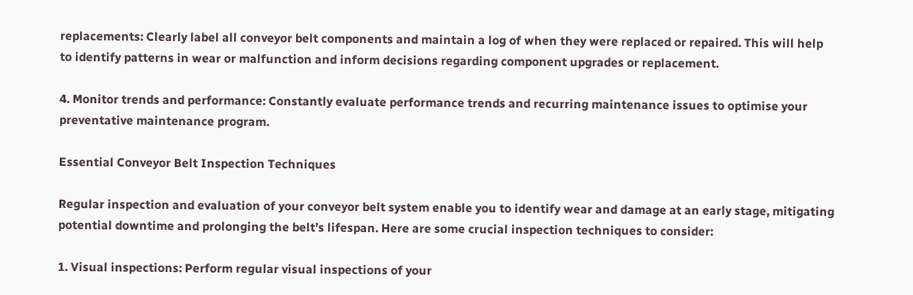replacements: Clearly label all conveyor belt components and maintain a log of when they were replaced or repaired. This will help to identify patterns in wear or malfunction and inform decisions regarding component upgrades or replacement.

4. Monitor trends and performance: Constantly evaluate performance trends and recurring maintenance issues to optimise your preventative maintenance program.

Essential Conveyor Belt Inspection Techniques

Regular inspection and evaluation of your conveyor belt system enable you to identify wear and damage at an early stage, mitigating potential downtime and prolonging the belt’s lifespan. Here are some crucial inspection techniques to consider:

1. Visual inspections: Perform regular visual inspections of your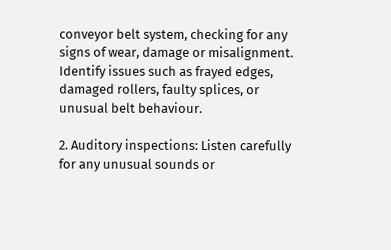conveyor belt system, checking for any signs of wear, damage or misalignment. Identify issues such as frayed edges, damaged rollers, faulty splices, or unusual belt behaviour.

2. Auditory inspections: Listen carefully for any unusual sounds or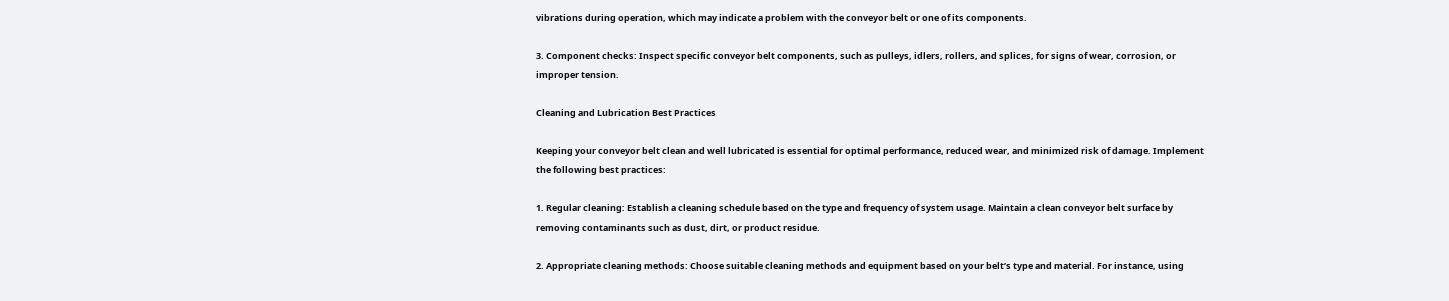vibrations during operation, which may indicate a problem with the conveyor belt or one of its components.

3. Component checks: Inspect specific conveyor belt components, such as pulleys, idlers, rollers, and splices, for signs of wear, corrosion, or improper tension.

Cleaning and Lubrication Best Practices

Keeping your conveyor belt clean and well lubricated is essential for optimal performance, reduced wear, and minimized risk of damage. Implement the following best practices:

1. Regular cleaning: Establish a cleaning schedule based on the type and frequency of system usage. Maintain a clean conveyor belt surface by removing contaminants such as dust, dirt, or product residue.

2. Appropriate cleaning methods: Choose suitable cleaning methods and equipment based on your belt’s type and material. For instance, using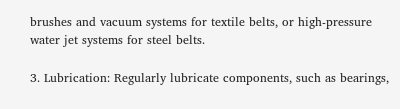brushes and vacuum systems for textile belts, or high-pressure water jet systems for steel belts.

3. Lubrication: Regularly lubricate components, such as bearings,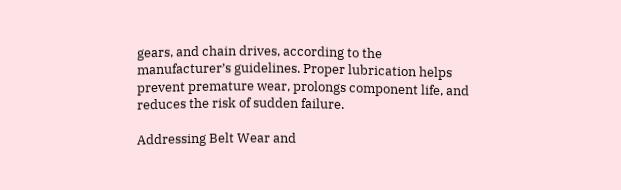gears, and chain drives, according to the manufacturer’s guidelines. Proper lubrication helps prevent premature wear, prolongs component life, and reduces the risk of sudden failure.

Addressing Belt Wear and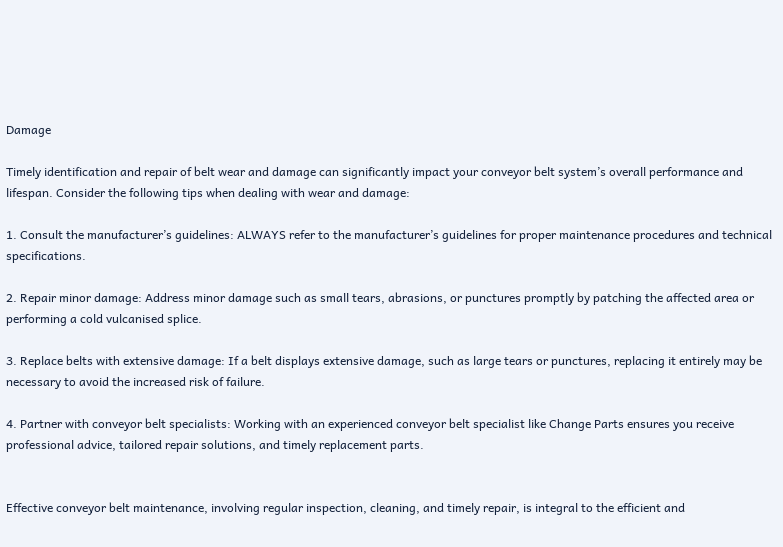Damage

Timely identification and repair of belt wear and damage can significantly impact your conveyor belt system’s overall performance and lifespan. Consider the following tips when dealing with wear and damage:

1. Consult the manufacturer’s guidelines: ALWAYS refer to the manufacturer’s guidelines for proper maintenance procedures and technical specifications.

2. Repair minor damage: Address minor damage such as small tears, abrasions, or punctures promptly by patching the affected area or performing a cold vulcanised splice.

3. Replace belts with extensive damage: If a belt displays extensive damage, such as large tears or punctures, replacing it entirely may be necessary to avoid the increased risk of failure.

4. Partner with conveyor belt specialists: Working with an experienced conveyor belt specialist like Change Parts ensures you receive professional advice, tailored repair solutions, and timely replacement parts.


Effective conveyor belt maintenance, involving regular inspection, cleaning, and timely repair, is integral to the efficient and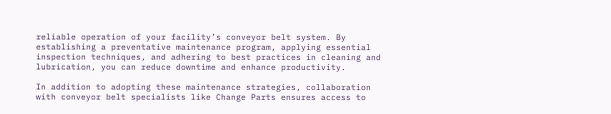reliable operation of your facility’s conveyor belt system. By establishing a preventative maintenance program, applying essential inspection techniques, and adhering to best practices in cleaning and lubrication, you can reduce downtime and enhance productivity.

In addition to adopting these maintenance strategies, collaboration with conveyor belt specialists like Change Parts ensures access to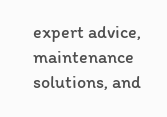expert advice, maintenance solutions, and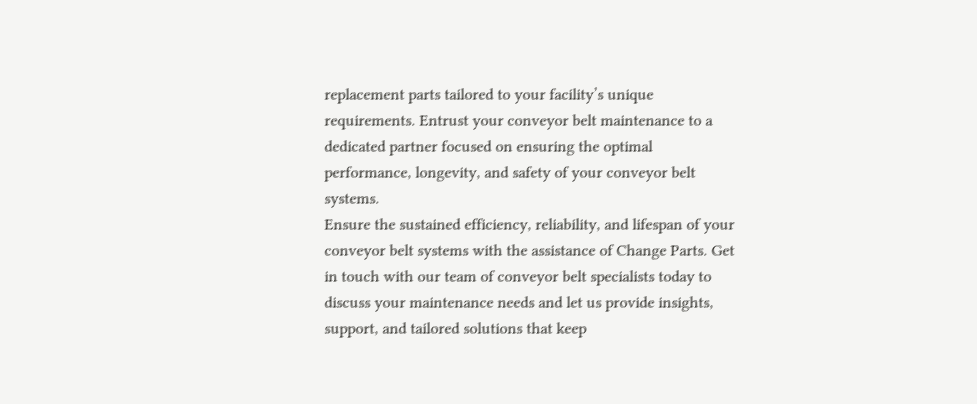replacement parts tailored to your facility’s unique requirements. Entrust your conveyor belt maintenance to a dedicated partner focused on ensuring the optimal performance, longevity, and safety of your conveyor belt systems.
Ensure the sustained efficiency, reliability, and lifespan of your conveyor belt systems with the assistance of Change Parts. Get in touch with our team of conveyor belt specialists today to discuss your maintenance needs and let us provide insights, support, and tailored solutions that keep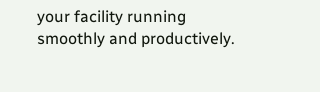your facility running smoothly and productively.